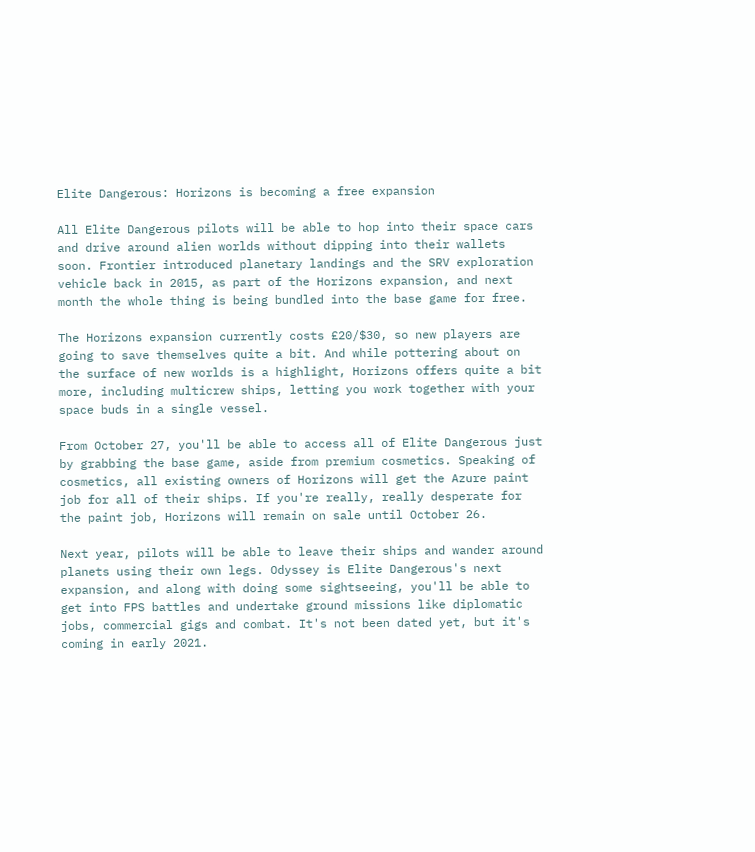Elite Dangerous: Horizons is becoming a free expansion

All Elite Dangerous pilots will be able to hop into their space cars and drive around alien worlds without dipping into their wallets soon. Frontier introduced planetary landings and the SRV exploration vehicle back in 2015, as part of the Horizons expansion, and next month the whole thing is being bundled into the base game for free.

The Horizons expansion currently costs £20/$30, so new players are going to save themselves quite a bit. And while pottering about on the surface of new worlds is a highlight, Horizons offers quite a bit more, including multicrew ships, letting you work together with your space buds in a single vessel.

From October 27, you'll be able to access all of Elite Dangerous just by grabbing the base game, aside from premium cosmetics. Speaking of cosmetics, all existing owners of Horizons will get the Azure paint job for all of their ships. If you're really, really desperate for the paint job, Horizons will remain on sale until October 26.

Next year, pilots will be able to leave their ships and wander around planets using their own legs. Odyssey is Elite Dangerous's next expansion, and along with doing some sightseeing, you'll be able to get into FPS battles and undertake ground missions like diplomatic jobs, commercial gigs and combat. It's not been dated yet, but it's coming in early 2021.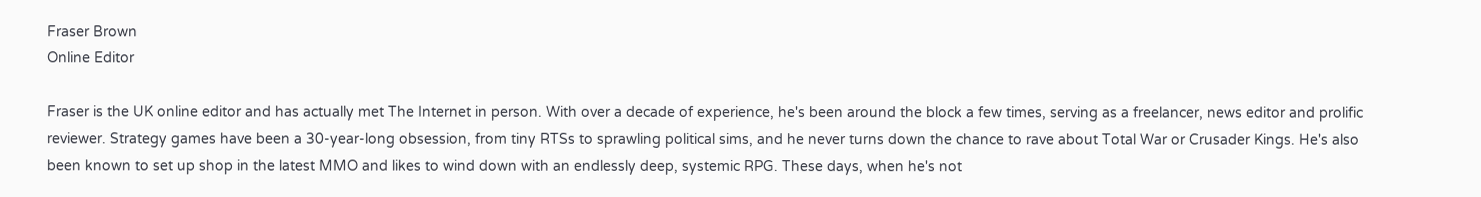Fraser Brown
Online Editor

Fraser is the UK online editor and has actually met The Internet in person. With over a decade of experience, he's been around the block a few times, serving as a freelancer, news editor and prolific reviewer. Strategy games have been a 30-year-long obsession, from tiny RTSs to sprawling political sims, and he never turns down the chance to rave about Total War or Crusader Kings. He's also been known to set up shop in the latest MMO and likes to wind down with an endlessly deep, systemic RPG. These days, when he's not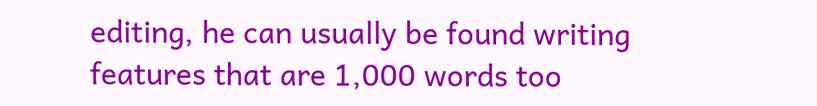editing, he can usually be found writing features that are 1,000 words too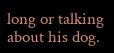long or talking about his dog.